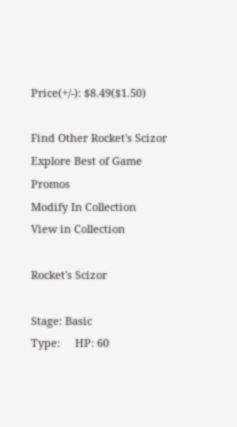Price(+/-): $8.49($1.50)

Find Other Rocket's Scizor
Explore Best of Game Promos
Modify In Collection
View in Collection

Rocket's Scizor

Stage: Basic
Type:     HP: 60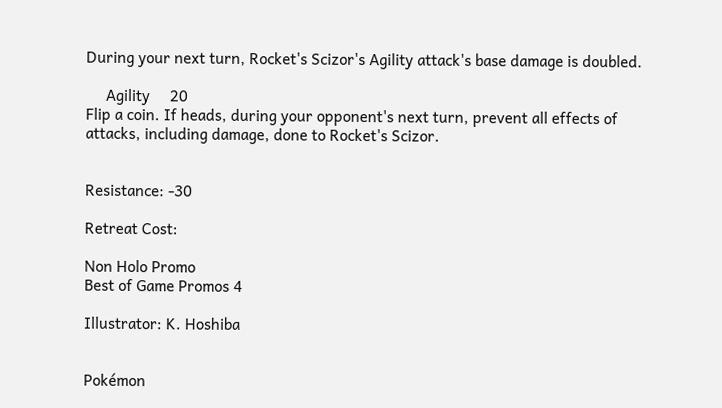During your next turn, Rocket's Scizor's Agility attack's base damage is doubled.

     Agility     20
Flip a coin. If heads, during your opponent's next turn, prevent all effects of attacks, including damage, done to Rocket's Scizor.


Resistance: -30

Retreat Cost:

Non Holo Promo
Best of Game Promos 4

Illustrator: K. Hoshiba


Pokémon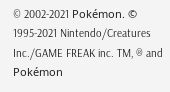© 2002-2021 Pokémon. © 1995-2021 Nintendo/Creatures Inc./GAME FREAK inc. TM, ® and Pokémon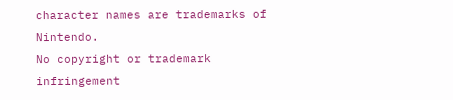character names are trademarks of Nintendo.
No copyright or trademark infringement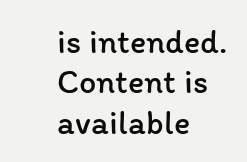is intended.
Content is available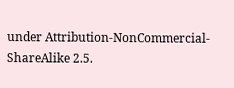under Attribution-NonCommercial-ShareAlike 2.5.